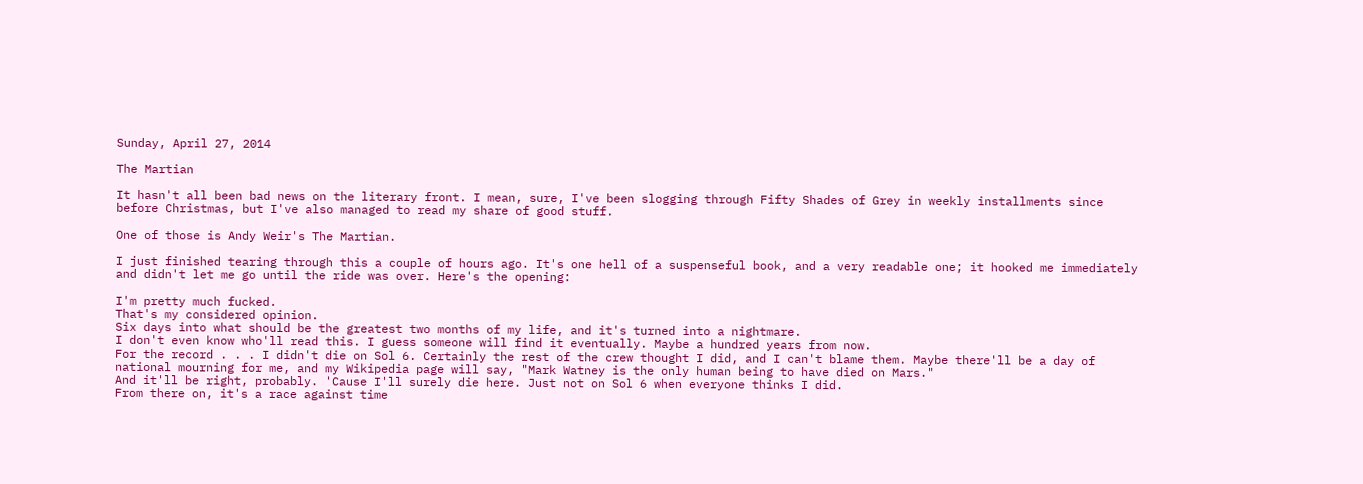Sunday, April 27, 2014

The Martian

It hasn't all been bad news on the literary front. I mean, sure, I've been slogging through Fifty Shades of Grey in weekly installments since before Christmas, but I've also managed to read my share of good stuff.

One of those is Andy Weir's The Martian.

I just finished tearing through this a couple of hours ago. It's one hell of a suspenseful book, and a very readable one; it hooked me immediately and didn't let me go until the ride was over. Here's the opening:

I'm pretty much fucked.
That's my considered opinion.
Six days into what should be the greatest two months of my life, and it's turned into a nightmare.
I don't even know who'll read this. I guess someone will find it eventually. Maybe a hundred years from now.
For the record . . . I didn't die on Sol 6. Certainly the rest of the crew thought I did, and I can't blame them. Maybe there'll be a day of national mourning for me, and my Wikipedia page will say, "Mark Watney is the only human being to have died on Mars."
And it'll be right, probably. 'Cause I'll surely die here. Just not on Sol 6 when everyone thinks I did.
From there on, it's a race against time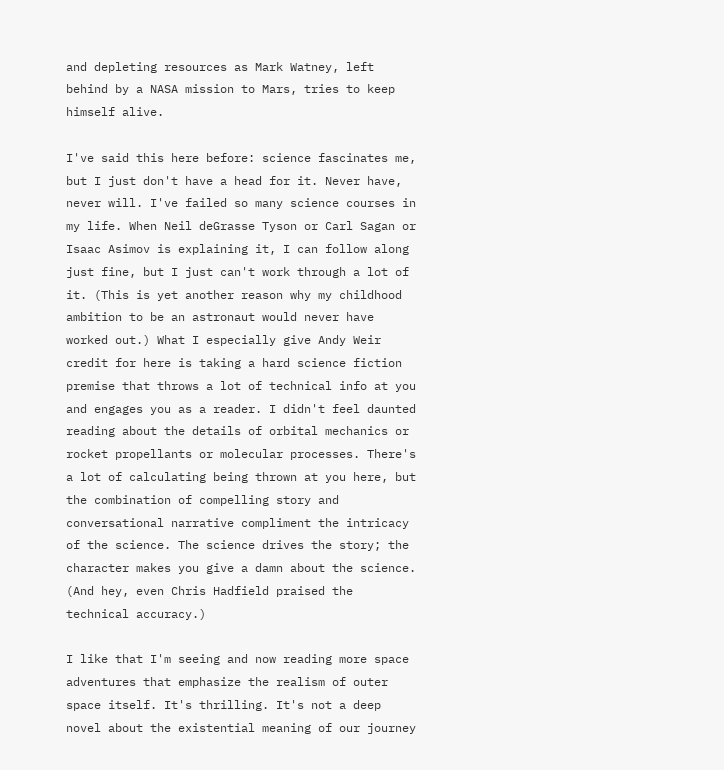and depleting resources as Mark Watney, left behind by a NASA mission to Mars, tries to keep himself alive.

I've said this here before: science fascinates me, but I just don't have a head for it. Never have, never will. I've failed so many science courses in my life. When Neil deGrasse Tyson or Carl Sagan or Isaac Asimov is explaining it, I can follow along just fine, but I just can't work through a lot of it. (This is yet another reason why my childhood ambition to be an astronaut would never have worked out.) What I especially give Andy Weir credit for here is taking a hard science fiction premise that throws a lot of technical info at you and engages you as a reader. I didn't feel daunted reading about the details of orbital mechanics or rocket propellants or molecular processes. There's a lot of calculating being thrown at you here, but the combination of compelling story and conversational narrative compliment the intricacy of the science. The science drives the story; the character makes you give a damn about the science. (And hey, even Chris Hadfield praised the technical accuracy.)

I like that I'm seeing and now reading more space adventures that emphasize the realism of outer space itself. It's thrilling. It's not a deep novel about the existential meaning of our journey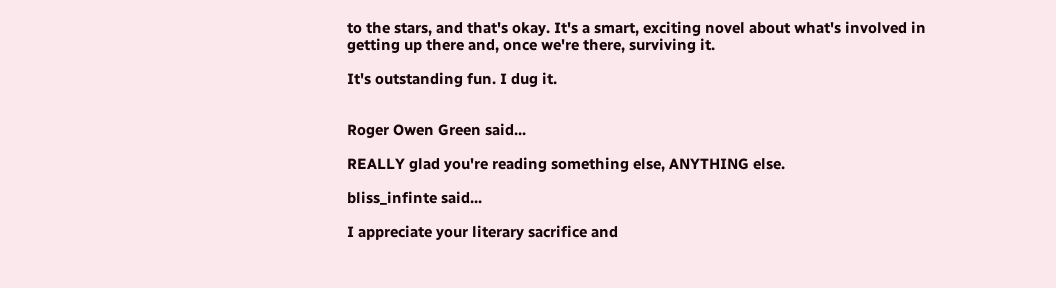to the stars, and that's okay. It's a smart, exciting novel about what's involved in getting up there and, once we're there, surviving it.

It's outstanding fun. I dug it.


Roger Owen Green said...

REALLY glad you're reading something else, ANYTHING else.

bliss_infinte said...

I appreciate your literary sacrifice and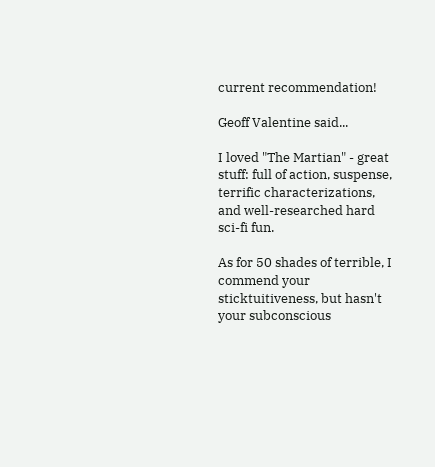current recommendation!

Geoff Valentine said...

I loved "The Martian" - great stuff: full of action, suspense, terrific characterizations, and well-researched hard sci-fi fun.

As for 50 shades of terrible, I commend your sticktuitiveness, but hasn't your subconscious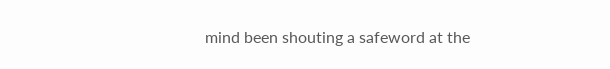mind been shouting a safeword at the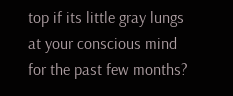top if its little gray lungs at your conscious mind for the past few months?